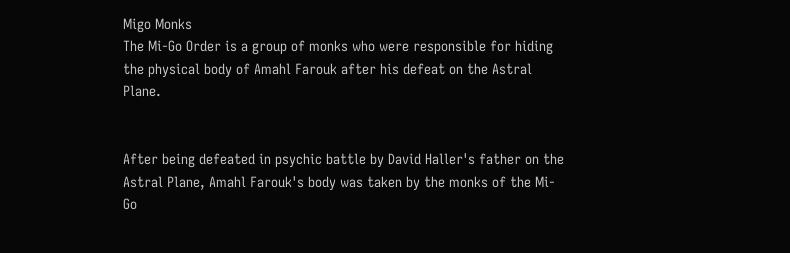Migo Monks
The Mi-Go Order is a group of monks who were responsible for hiding the physical body of Amahl Farouk after his defeat on the Astral Plane.


After being defeated in psychic battle by David Haller's father on the Astral Plane, Amahl Farouk's body was taken by the monks of the Mi-Go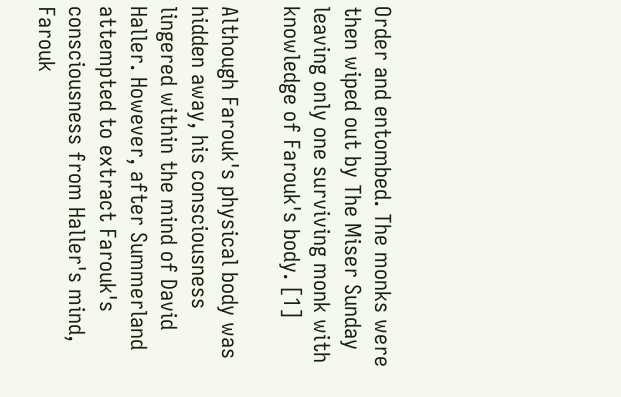Order and entombed. The monks were then wiped out by The Miser Sunday leaving only one surviving monk with knowledge of Farouk's body. [1]

Although Farouk's physical body was hidden away, his consciousness lingered within the mind of David Haller. However, after Summerland attempted to extract Farouk's consciousness from Haller's mind, Farouk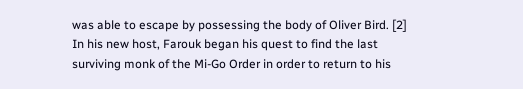was able to escape by possessing the body of Oliver Bird. [2] In his new host, Farouk began his quest to find the last surviving monk of the Mi-Go Order in order to return to his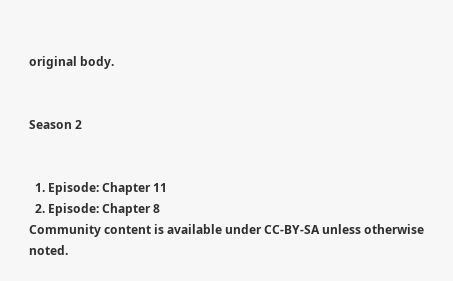original body.


Season 2


  1. Episode: Chapter 11
  2. Episode: Chapter 8
Community content is available under CC-BY-SA unless otherwise noted.